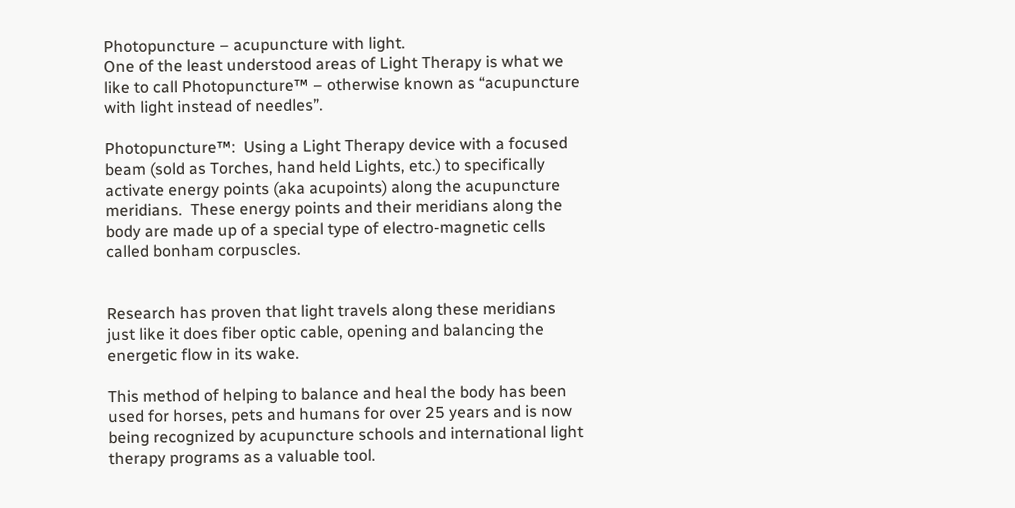Photopuncture – acupuncture with light.
One of the least understood areas of Light Therapy is what we like to call Photopuncture™ – otherwise known as “acupuncture with light instead of needles”.

Photopuncture™:  Using a Light Therapy device with a focused beam (sold as Torches, hand held Lights, etc.) to specifically activate energy points (aka acupoints) along the acupuncture meridians.  These energy points and their meridians along the body are made up of a special type of electro-magnetic cells called bonham corpuscles.


Research has proven that light travels along these meridians just like it does fiber optic cable, opening and balancing the energetic flow in its wake.

This method of helping to balance and heal the body has been used for horses, pets and humans for over 25 years and is now being recognized by acupuncture schools and international light therapy programs as a valuable tool.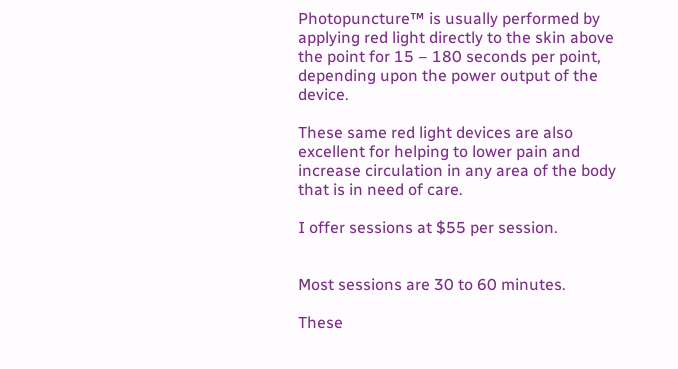Photopuncture™ is usually performed by applying red light directly to the skin above the point for 15 – 180 seconds per point, depending upon the power output of the device.

These same red light devices are also excellent for helping to lower pain and increase circulation in any area of the body that is in need of care.

I offer sessions at $55 per session.


Most sessions are 30 to 60 minutes.

These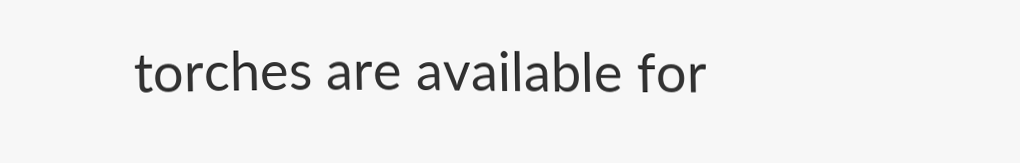torches are available for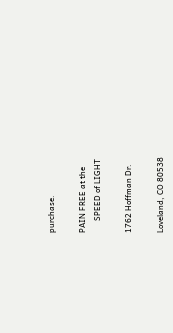purchase.

PAIN FREE at the
      SPEED of LIGHT

1762 Hoffman Dr.

Loveland, CO 80538